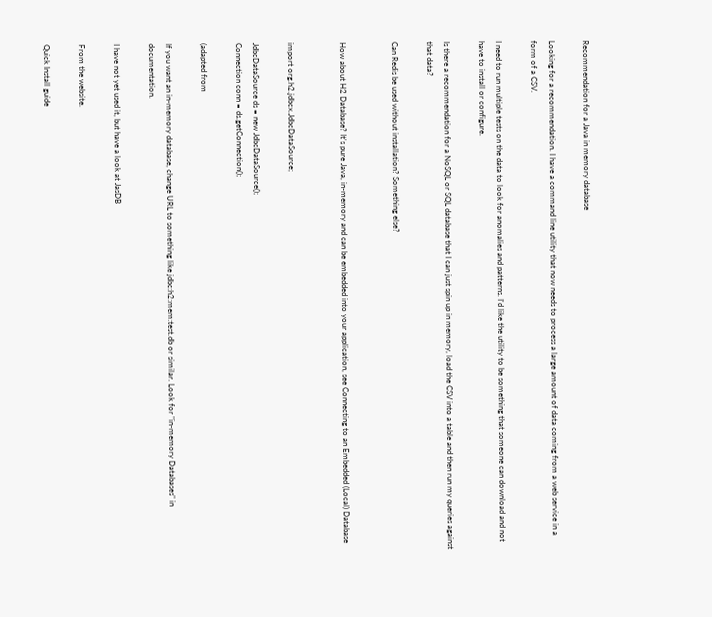Recommendation for a Java in memory database

Looking for a recommendation. I have a command line utility that now needs to process a large amount of data coming from a web service in a form of a CSV.

I need to run multiple tests on the data to look for anomalies and patterns. I'd like the utility to be something that someone can download and not have to install or configure.

Is there a recommendation for a NoSQL or SQL database that I can just spin up in memory, load the CSV into a table and then run my queries against that data?

Can Redis be used without installation? Something else?


How about H2 Database? It's pure Java, in-memory and can be embedded into your application, see Connecting to an Embedded (Local) Database


import org.h2.jdbcx.JdbcDataSource;

JdbcDataSource ds = new JdbcDataSource();
Connection conn = ds.getConnection();

(adapted from

If you want an in-memory database, change URL to something like jdbc:h2:mem:test.db or similar. Look for "in-memory Databases" in documentation.

I have not yet used it, but have a look at JasDB

From the website.

Quick Install guide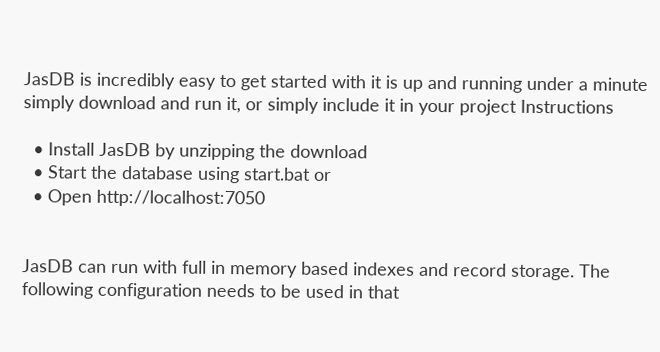JasDB is incredibly easy to get started with it is up and running under a minute simply download and run it, or simply include it in your project Instructions

  • Install JasDB by unzipping the download
  • Start the database using start.bat or
  • Open http://localhost:7050


JasDB can run with full in memory based indexes and record storage. The following configuration needs to be used in that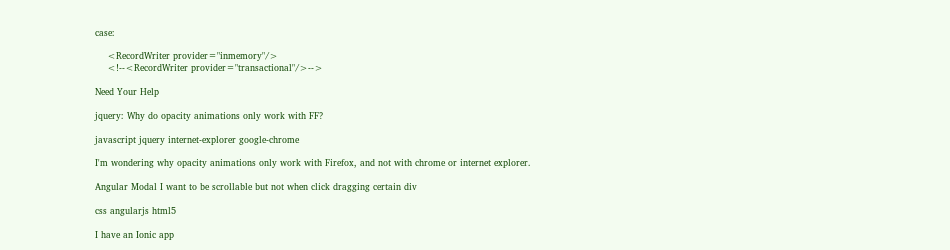case:

    <RecordWriter provider="inmemory"/>
    <!--<RecordWriter provider="transactional"/>-->

Need Your Help

jquery: Why do opacity animations only work with FF?

javascript jquery internet-explorer google-chrome

I'm wondering why opacity animations only work with Firefox, and not with chrome or internet explorer.

Angular Modal I want to be scrollable but not when click dragging certain div

css angularjs html5

I have an Ionic app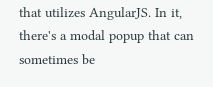that utilizes AngularJS. In it, there's a modal popup that can sometimes be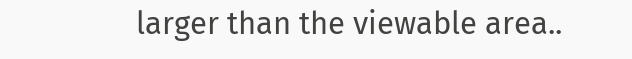larger than the viewable area..